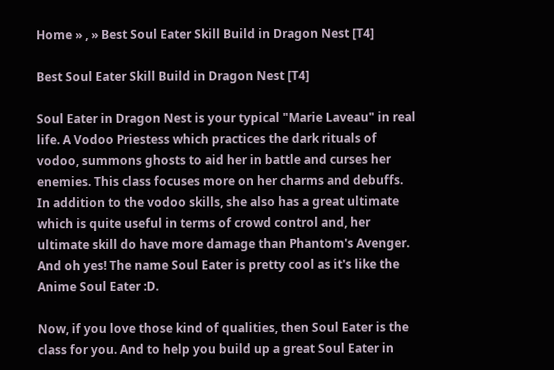Home » , » Best Soul Eater Skill Build in Dragon Nest [T4]

Best Soul Eater Skill Build in Dragon Nest [T4]

Soul Eater in Dragon Nest is your typical "Marie Laveau" in real life. A Vodoo Priestess which practices the dark rituals of vodoo, summons ghosts to aid her in battle and curses her enemies. This class focuses more on her charms and debuffs. In addition to the vodoo skills, she also has a great ultimate which is quite useful in terms of crowd control and, her ultimate skill do have more damage than Phantom's Avenger. And oh yes! The name Soul Eater is pretty cool as it's like the Anime Soul Eater :D.

Now, if you love those kind of qualities, then Soul Eater is the class for you. And to help you build up a great Soul Eater in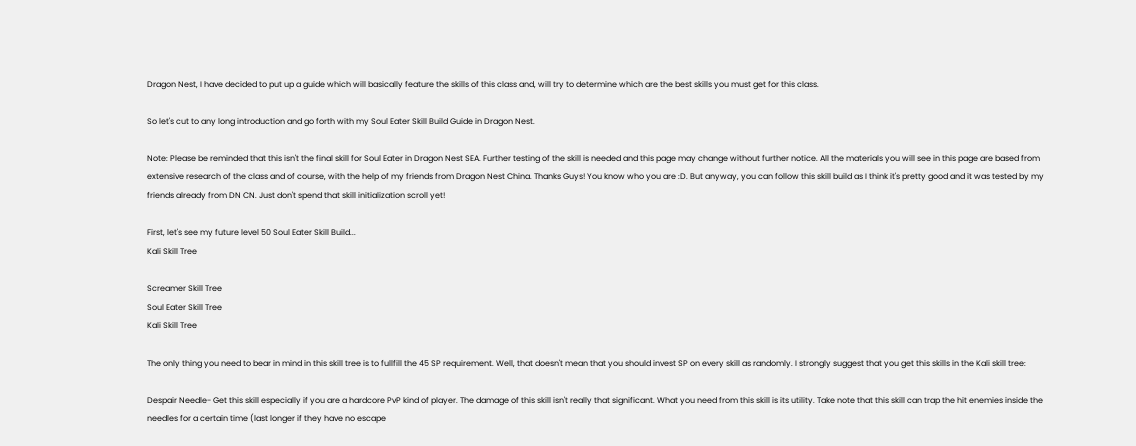Dragon Nest, I have decided to put up a guide which will basically feature the skills of this class and, will try to determine which are the best skills you must get for this class.

So let's cut to any long introduction and go forth with my Soul Eater Skill Build Guide in Dragon Nest.

Note: Please be reminded that this isn't the final skill for Soul Eater in Dragon Nest SEA. Further testing of the skill is needed and this page may change without further notice. All the materials you will see in this page are based from extensive research of the class and of course, with the help of my friends from Dragon Nest China. Thanks Guys! You know who you are :D. But anyway, you can follow this skill build as I think it's pretty good and it was tested by my friends already from DN CN. Just don't spend that skill initialization scroll yet!

First, let's see my future level 50 Soul Eater Skill Build...
Kali Skill Tree

Screamer Skill Tree
Soul Eater Skill Tree
Kali Skill Tree

The only thing you need to bear in mind in this skill tree is to fullfill the 45 SP requirement. Well, that doesn't mean that you should invest SP on every skill as randomly. I strongly suggest that you get this skills in the Kali skill tree:

Despair Needle- Get this skill especially if you are a hardcore PvP kind of player. The damage of this skill isn't really that significant. What you need from this skill is its utility. Take note that this skill can trap the hit enemies inside the needles for a certain time (last longer if they have no escape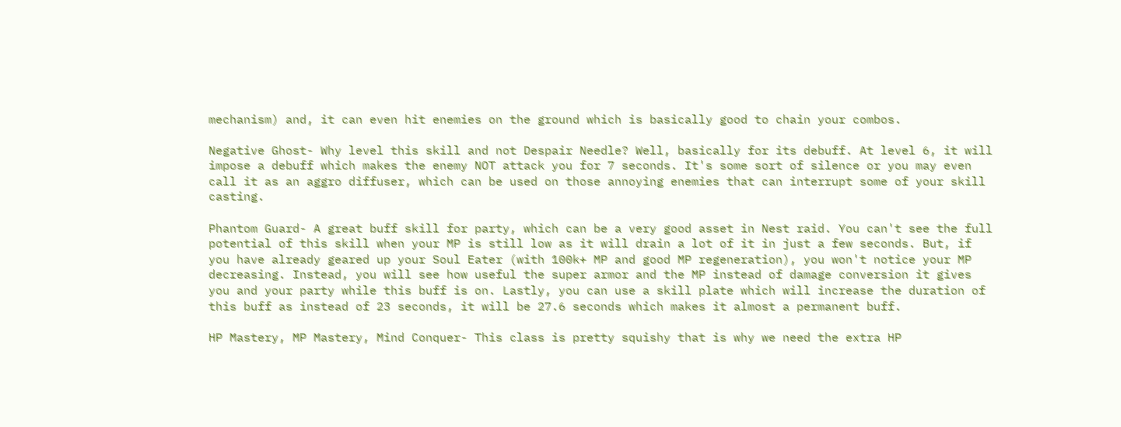mechanism) and, it can even hit enemies on the ground which is basically good to chain your combos.

Negative Ghost- Why level this skill and not Despair Needle? Well, basically for its debuff. At level 6, it will impose a debuff which makes the enemy NOT attack you for 7 seconds. It's some sort of silence or you may even call it as an aggro diffuser, which can be used on those annoying enemies that can interrupt some of your skill casting.

Phantom Guard- A great buff skill for party, which can be a very good asset in Nest raid. You can't see the full potential of this skill when your MP is still low as it will drain a lot of it in just a few seconds. But, if you have already geared up your Soul Eater (with 100k+ MP and good MP regeneration), you won't notice your MP decreasing. Instead, you will see how useful the super armor and the MP instead of damage conversion it gives you and your party while this buff is on. Lastly, you can use a skill plate which will increase the duration of this buff as instead of 23 seconds, it will be 27.6 seconds which makes it almost a permanent buff.

HP Mastery, MP Mastery, Mind Conquer- This class is pretty squishy that is why we need the extra HP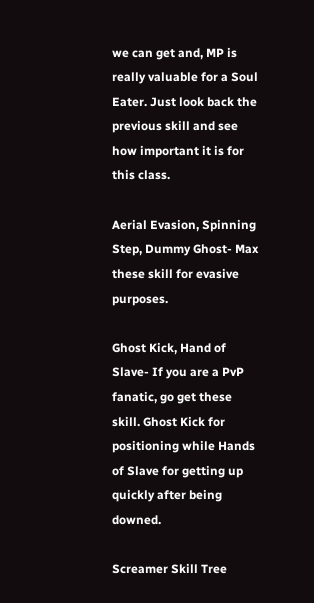we can get and, MP is really valuable for a Soul Eater. Just look back the previous skill and see how important it is for this class.

Aerial Evasion, Spinning Step, Dummy Ghost- Max these skill for evasive purposes.

Ghost Kick, Hand of Slave- If you are a PvP fanatic, go get these skill. Ghost Kick for positioning while Hands of Slave for getting up quickly after being downed.

Screamer Skill Tree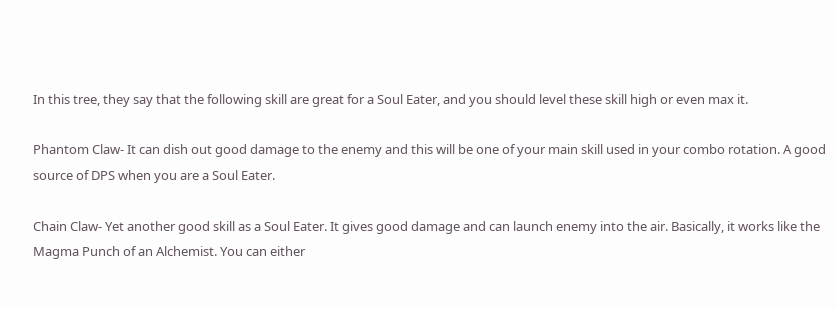In this tree, they say that the following skill are great for a Soul Eater, and you should level these skill high or even max it.

Phantom Claw- It can dish out good damage to the enemy and this will be one of your main skill used in your combo rotation. A good source of DPS when you are a Soul Eater.

Chain Claw- Yet another good skill as a Soul Eater. It gives good damage and can launch enemy into the air. Basically, it works like the Magma Punch of an Alchemist. You can either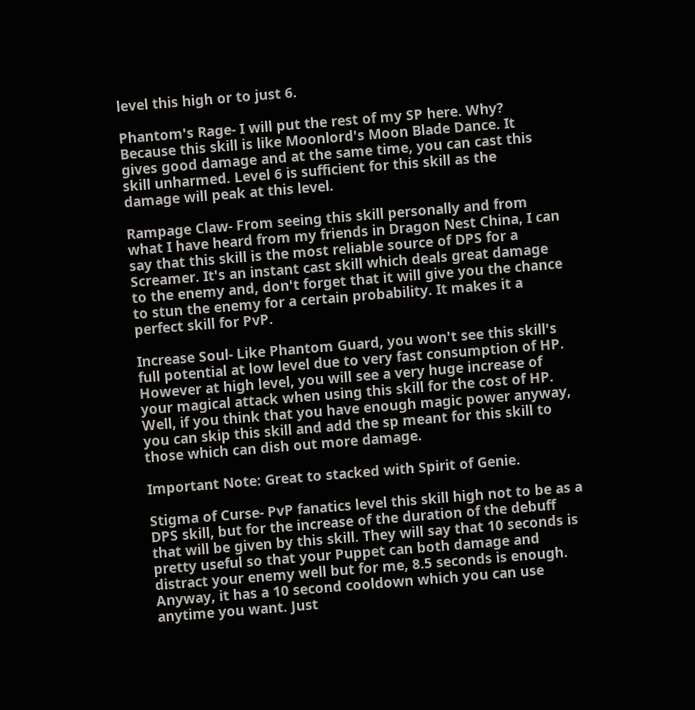level this high or to just 6.

Phantom's Rage- I will put the rest of my SP here. Why? Because this skill is like Moonlord's Moon Blade Dance. It gives good damage and at the same time, you can cast this skill unharmed. Level 6 is sufficient for this skill as the damage will peak at this level.

Rampage Claw- From seeing this skill personally and from what I have heard from my friends in Dragon Nest China, I can say that this skill is the most reliable source of DPS for a Screamer. It's an instant cast skill which deals great damage to the enemy and, don't forget that it will give you the chance to stun the enemy for a certain probability. It makes it a perfect skill for PvP.

Increase Soul- Like Phantom Guard, you won't see this skill's full potential at low level due to very fast consumption of HP. However at high level, you will see a very huge increase of your magical attack when using this skill for the cost of HP. Well, if you think that you have enough magic power anyway, you can skip this skill and add the sp meant for this skill to those which can dish out more damage.

Important Note: Great to stacked with Spirit of Genie.

Stigma of Curse- PvP fanatics level this skill high not to be as a DPS skill, but for the increase of the duration of the debuff that will be given by this skill. They will say that 10 seconds is pretty useful so that your Puppet can both damage and distract your enemy well but for me, 8.5 seconds is enough. Anyway, it has a 10 second cooldown which you can use anytime you want. Just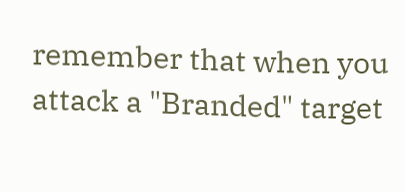remember that when you attack a "Branded" target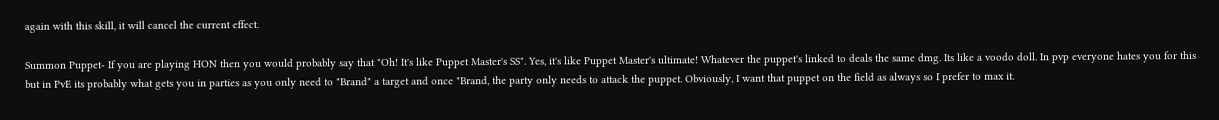again with this skill, it will cancel the current effect.

Summon Puppet- If you are playing HON then you would probably say that "Oh! It's like Puppet Master's SS". Yes, it's like Puppet Master's ultimate! Whatever the puppet's linked to deals the same dmg. Its like a voodo doll. In pvp everyone hates you for this but in PvE its probably what gets you in parties as you only need to "Brand" a target and once "Brand, the party only needs to attack the puppet. Obviously, I want that puppet on the field as always so I prefer to max it.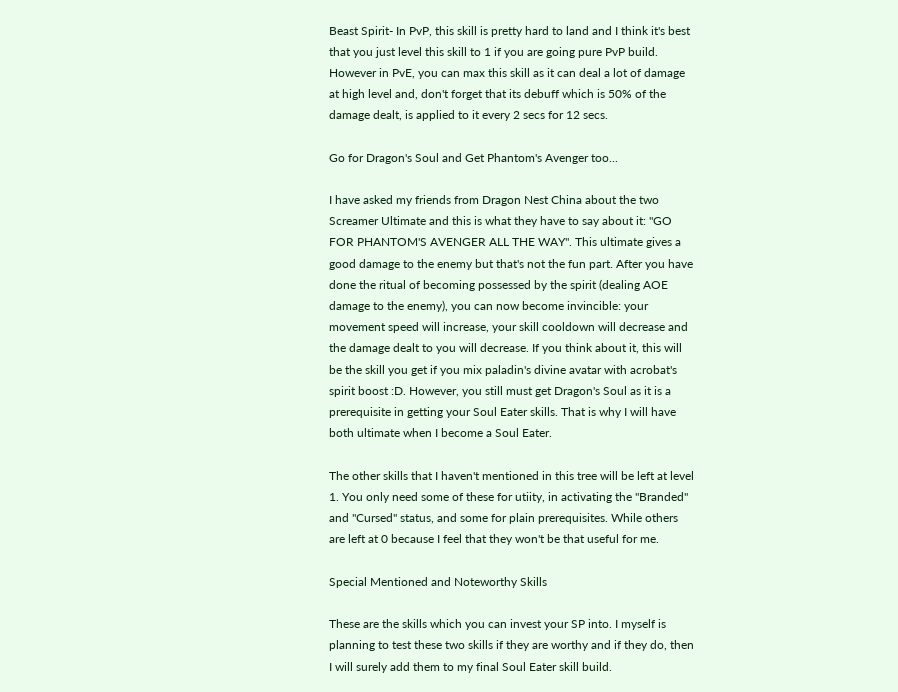Beast Spirit- In PvP, this skill is pretty hard to land and I think it's best that you just level this skill to 1 if you are going pure PvP build. However in PvE, you can max this skill as it can deal a lot of damage at high level and, don't forget that its debuff which is 50% of the damage dealt, is applied to it every 2 secs for 12 secs.

Go for Dragon's Soul and Get Phantom's Avenger too...

I have asked my friends from Dragon Nest China about the two Screamer Ultimate and this is what they have to say about it: "GO FOR PHANTOM'S AVENGER ALL THE WAY". This ultimate gives a good damage to the enemy but that's not the fun part. After you have done the ritual of becoming possessed by the spirit (dealing AOE damage to the enemy), you can now become invincible: your movement speed will increase, your skill cooldown will decrease and the damage dealt to you will decrease. If you think about it, this will be the skill you get if you mix paladin's divine avatar with acrobat's spirit boost :D. However, you still must get Dragon's Soul as it is a prerequisite in getting your Soul Eater skills. That is why I will have both ultimate when I become a Soul Eater.

The other skills that I haven't mentioned in this tree will be left at level 1. You only need some of these for utiity, in activating the "Branded" and "Cursed" status, and some for plain prerequisites. While others are left at 0 because I feel that they won't be that useful for me.

Special Mentioned and Noteworthy Skills

These are the skills which you can invest your SP into. I myself is planning to test these two skills if they are worthy and if they do, then I will surely add them to my final Soul Eater skill build.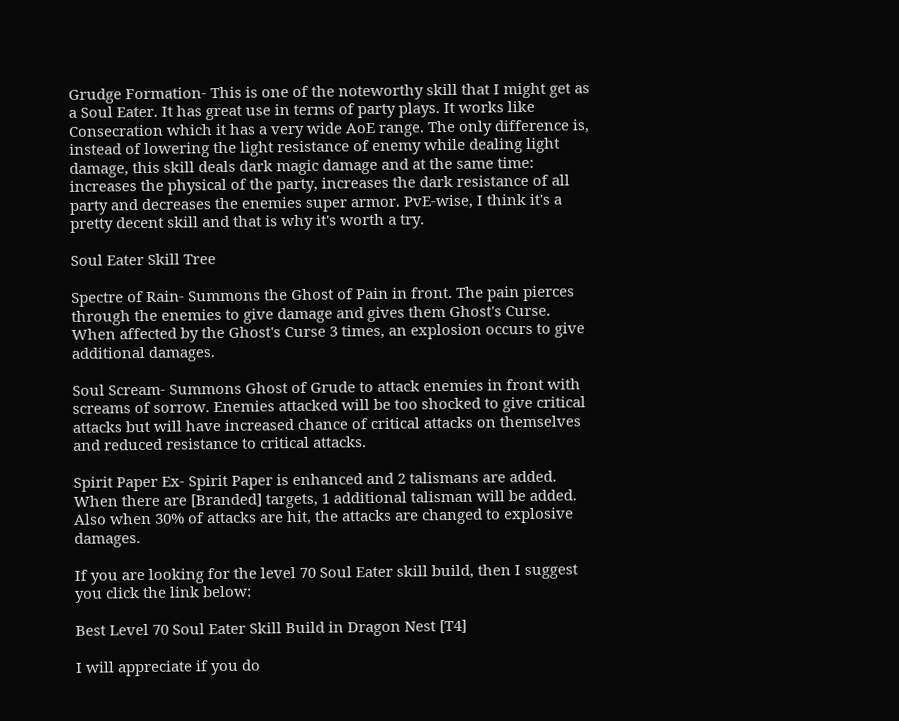Grudge Formation- This is one of the noteworthy skill that I might get as a Soul Eater. It has great use in terms of party plays. It works like Consecration which it has a very wide AoE range. The only difference is, instead of lowering the light resistance of enemy while dealing light damage, this skill deals dark magic damage and at the same time: increases the physical of the party, increases the dark resistance of all party and decreases the enemies super armor. PvE-wise, I think it's a pretty decent skill and that is why it's worth a try.

Soul Eater Skill Tree

Spectre of Rain- Summons the Ghost of Pain in front. The pain pierces through the enemies to give damage and gives them Ghost's Curse. When affected by the Ghost's Curse 3 times, an explosion occurs to give additional damages.

Soul Scream- Summons Ghost of Grude to attack enemies in front with screams of sorrow. Enemies attacked will be too shocked to give critical attacks but will have increased chance of critical attacks on themselves and reduced resistance to critical attacks.

Spirit Paper Ex- Spirit Paper is enhanced and 2 talismans are added. When there are [Branded] targets, 1 additional talisman will be added. Also when 30% of attacks are hit, the attacks are changed to explosive damages.

If you are looking for the level 70 Soul Eater skill build, then I suggest you click the link below:

Best Level 70 Soul Eater Skill Build in Dragon Nest [T4]

I will appreciate if you do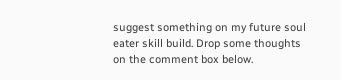suggest something on my future soul eater skill build. Drop some thoughts on the comment box below.